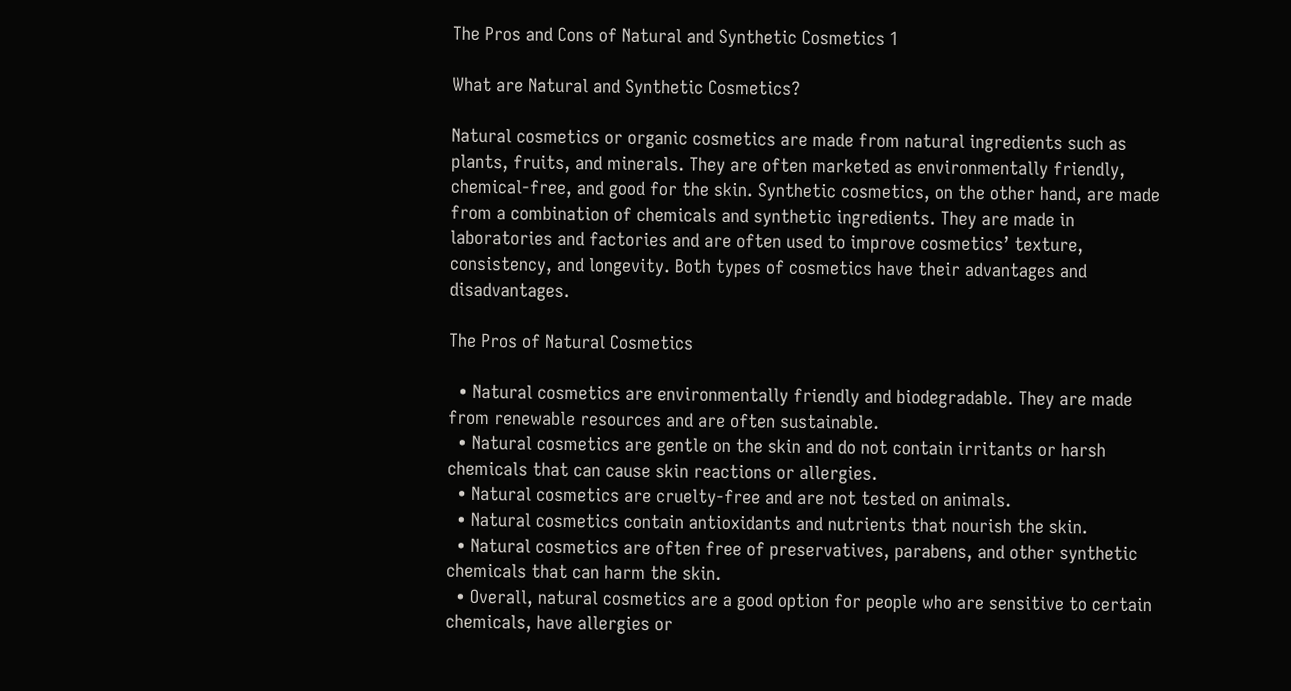The Pros and Cons of Natural and Synthetic Cosmetics 1

What are Natural and Synthetic Cosmetics?

Natural cosmetics or organic cosmetics are made from natural ingredients such as plants, fruits, and minerals. They are often marketed as environmentally friendly, chemical-free, and good for the skin. Synthetic cosmetics, on the other hand, are made from a combination of chemicals and synthetic ingredients. They are made in laboratories and factories and are often used to improve cosmetics’ texture, consistency, and longevity. Both types of cosmetics have their advantages and disadvantages.

The Pros of Natural Cosmetics

  • Natural cosmetics are environmentally friendly and biodegradable. They are made from renewable resources and are often sustainable.
  • Natural cosmetics are gentle on the skin and do not contain irritants or harsh chemicals that can cause skin reactions or allergies.
  • Natural cosmetics are cruelty-free and are not tested on animals.
  • Natural cosmetics contain antioxidants and nutrients that nourish the skin.
  • Natural cosmetics are often free of preservatives, parabens, and other synthetic chemicals that can harm the skin.
  • Overall, natural cosmetics are a good option for people who are sensitive to certain chemicals, have allergies or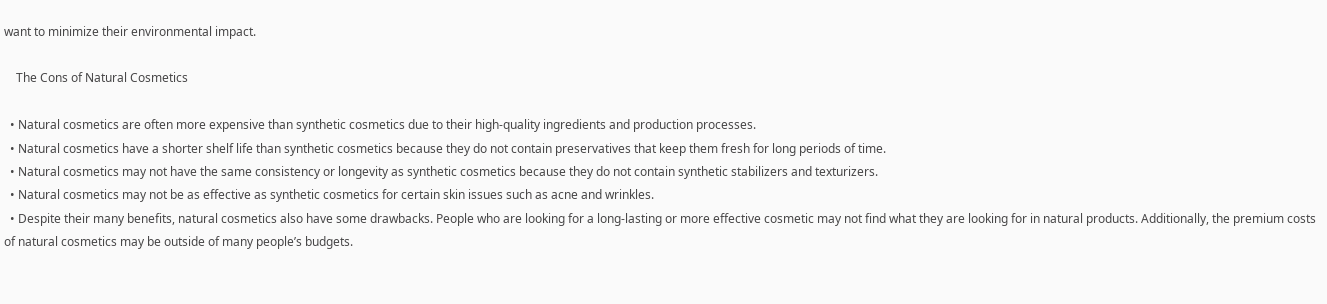want to minimize their environmental impact.

    The Cons of Natural Cosmetics

  • Natural cosmetics are often more expensive than synthetic cosmetics due to their high-quality ingredients and production processes.
  • Natural cosmetics have a shorter shelf life than synthetic cosmetics because they do not contain preservatives that keep them fresh for long periods of time.
  • Natural cosmetics may not have the same consistency or longevity as synthetic cosmetics because they do not contain synthetic stabilizers and texturizers.
  • Natural cosmetics may not be as effective as synthetic cosmetics for certain skin issues such as acne and wrinkles.
  • Despite their many benefits, natural cosmetics also have some drawbacks. People who are looking for a long-lasting or more effective cosmetic may not find what they are looking for in natural products. Additionally, the premium costs of natural cosmetics may be outside of many people’s budgets.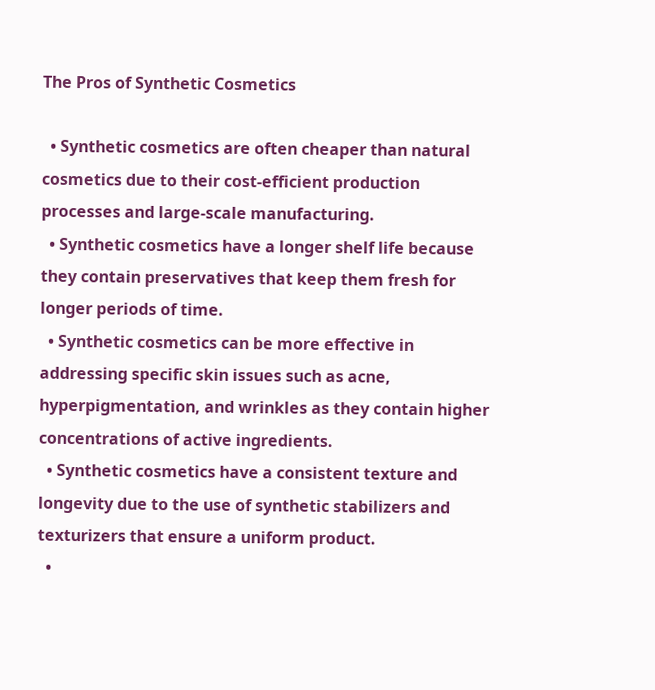The Pros of Synthetic Cosmetics

  • Synthetic cosmetics are often cheaper than natural cosmetics due to their cost-efficient production processes and large-scale manufacturing.
  • Synthetic cosmetics have a longer shelf life because they contain preservatives that keep them fresh for longer periods of time.
  • Synthetic cosmetics can be more effective in addressing specific skin issues such as acne, hyperpigmentation, and wrinkles as they contain higher concentrations of active ingredients.
  • Synthetic cosmetics have a consistent texture and longevity due to the use of synthetic stabilizers and texturizers that ensure a uniform product.
  •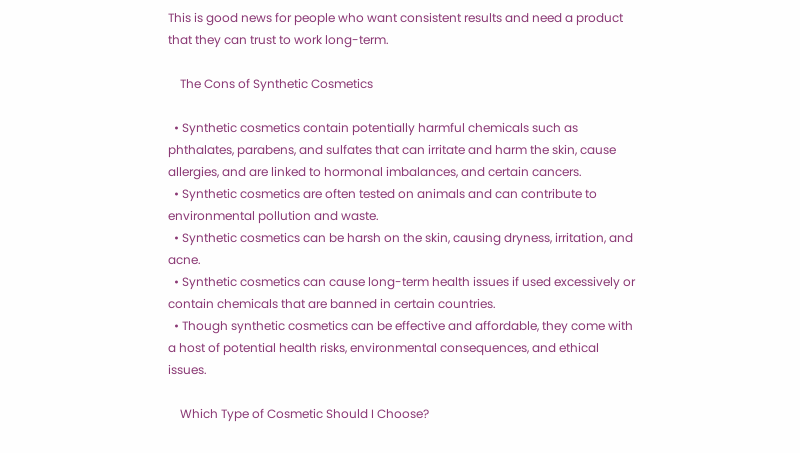This is good news for people who want consistent results and need a product that they can trust to work long-term.

    The Cons of Synthetic Cosmetics

  • Synthetic cosmetics contain potentially harmful chemicals such as phthalates, parabens, and sulfates that can irritate and harm the skin, cause allergies, and are linked to hormonal imbalances, and certain cancers.
  • Synthetic cosmetics are often tested on animals and can contribute to environmental pollution and waste.
  • Synthetic cosmetics can be harsh on the skin, causing dryness, irritation, and acne.
  • Synthetic cosmetics can cause long-term health issues if used excessively or contain chemicals that are banned in certain countries.
  • Though synthetic cosmetics can be effective and affordable, they come with a host of potential health risks, environmental consequences, and ethical issues.

    Which Type of Cosmetic Should I Choose?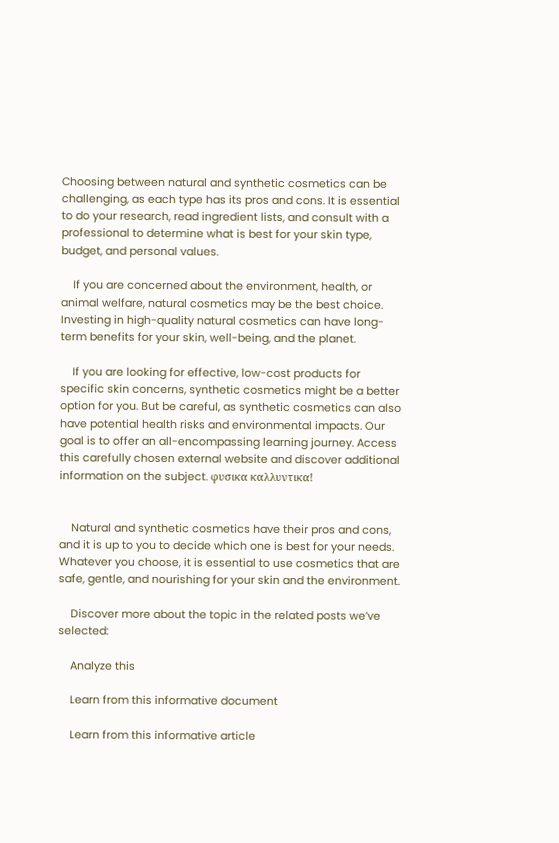Choosing between natural and synthetic cosmetics can be challenging, as each type has its pros and cons. It is essential to do your research, read ingredient lists, and consult with a professional to determine what is best for your skin type, budget, and personal values.

    If you are concerned about the environment, health, or animal welfare, natural cosmetics may be the best choice. Investing in high-quality natural cosmetics can have long-term benefits for your skin, well-being, and the planet.

    If you are looking for effective, low-cost products for specific skin concerns, synthetic cosmetics might be a better option for you. But be careful, as synthetic cosmetics can also have potential health risks and environmental impacts. Our goal is to offer an all-encompassing learning journey. Access this carefully chosen external website and discover additional information on the subject. φυσικα καλλυντικα!


    Natural and synthetic cosmetics have their pros and cons, and it is up to you to decide which one is best for your needs. Whatever you choose, it is essential to use cosmetics that are safe, gentle, and nourishing for your skin and the environment.

    Discover more about the topic in the related posts we’ve selected:

    Analyze this

    Learn from this informative document

    Learn from this informative article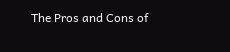The Pros and Cons of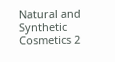Natural and Synthetic Cosmetics 2